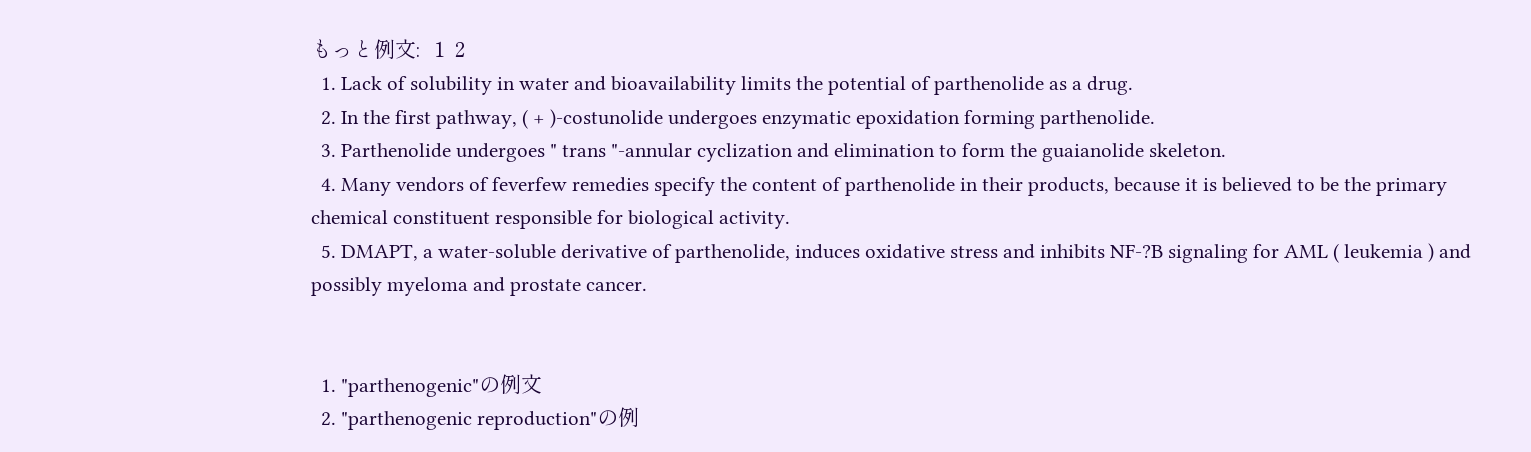もっと例文:   1  2
  1. Lack of solubility in water and bioavailability limits the potential of parthenolide as a drug.
  2. In the first pathway, ( + )-costunolide undergoes enzymatic epoxidation forming parthenolide.
  3. Parthenolide undergoes " trans "-annular cyclization and elimination to form the guaianolide skeleton.
  4. Many vendors of feverfew remedies specify the content of parthenolide in their products, because it is believed to be the primary chemical constituent responsible for biological activity.
  5. DMAPT, a water-soluble derivative of parthenolide, induces oxidative stress and inhibits NF-?B signaling for AML ( leukemia ) and possibly myeloma and prostate cancer.


  1. "parthenogenic"の例文
  2. "parthenogenic reproduction"の例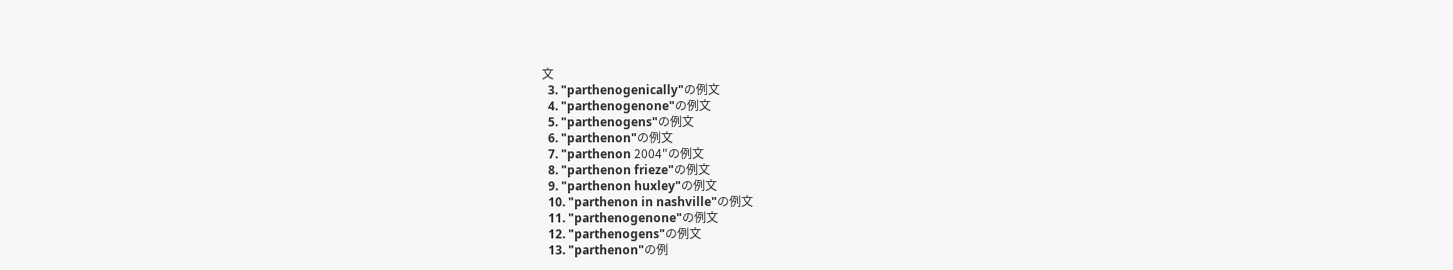文
  3. "parthenogenically"の例文
  4. "parthenogenone"の例文
  5. "parthenogens"の例文
  6. "parthenon"の例文
  7. "parthenon 2004"の例文
  8. "parthenon frieze"の例文
  9. "parthenon huxley"の例文
  10. "parthenon in nashville"の例文
  11. "parthenogenone"の例文
  12. "parthenogens"の例文
  13. "parthenon"の例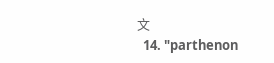文
  14. "parthenon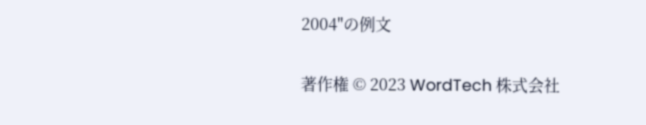2004"の例文

著作権 © 2023 WordTech 株式会社